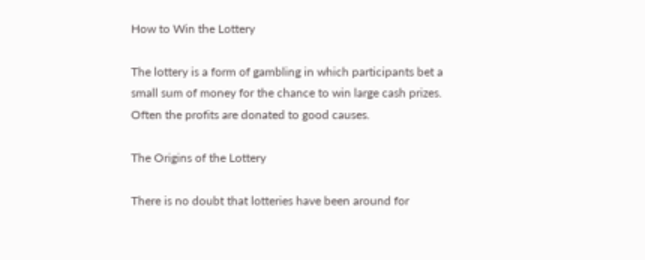How to Win the Lottery

The lottery is a form of gambling in which participants bet a small sum of money for the chance to win large cash prizes. Often the profits are donated to good causes.

The Origins of the Lottery

There is no doubt that lotteries have been around for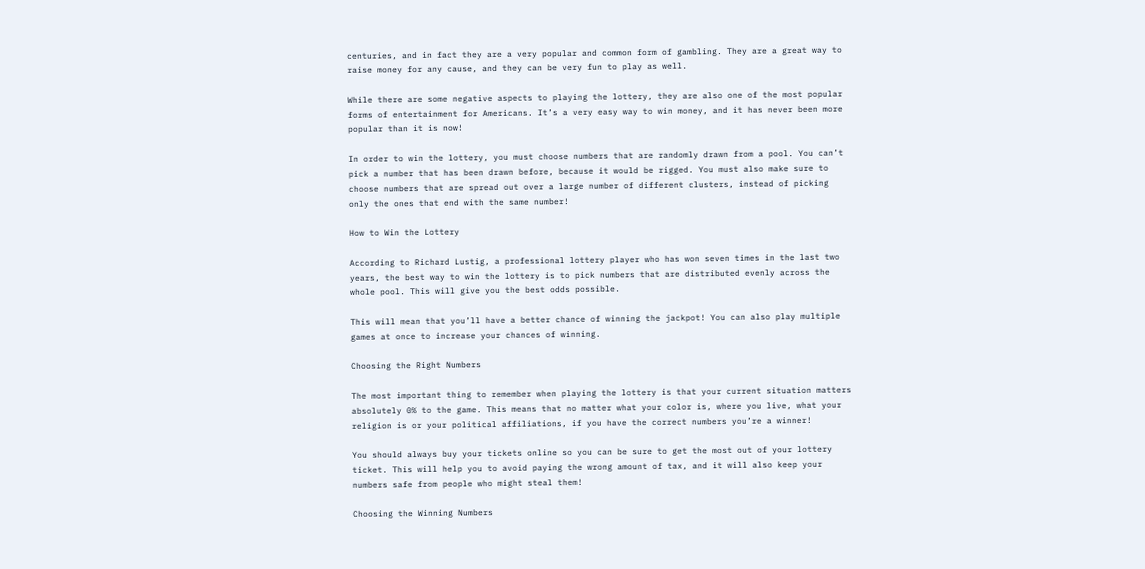centuries, and in fact they are a very popular and common form of gambling. They are a great way to raise money for any cause, and they can be very fun to play as well.

While there are some negative aspects to playing the lottery, they are also one of the most popular forms of entertainment for Americans. It’s a very easy way to win money, and it has never been more popular than it is now!

In order to win the lottery, you must choose numbers that are randomly drawn from a pool. You can’t pick a number that has been drawn before, because it would be rigged. You must also make sure to choose numbers that are spread out over a large number of different clusters, instead of picking only the ones that end with the same number!

How to Win the Lottery

According to Richard Lustig, a professional lottery player who has won seven times in the last two years, the best way to win the lottery is to pick numbers that are distributed evenly across the whole pool. This will give you the best odds possible.

This will mean that you’ll have a better chance of winning the jackpot! You can also play multiple games at once to increase your chances of winning.

Choosing the Right Numbers

The most important thing to remember when playing the lottery is that your current situation matters absolutely 0% to the game. This means that no matter what your color is, where you live, what your religion is or your political affiliations, if you have the correct numbers you’re a winner!

You should always buy your tickets online so you can be sure to get the most out of your lottery ticket. This will help you to avoid paying the wrong amount of tax, and it will also keep your numbers safe from people who might steal them!

Choosing the Winning Numbers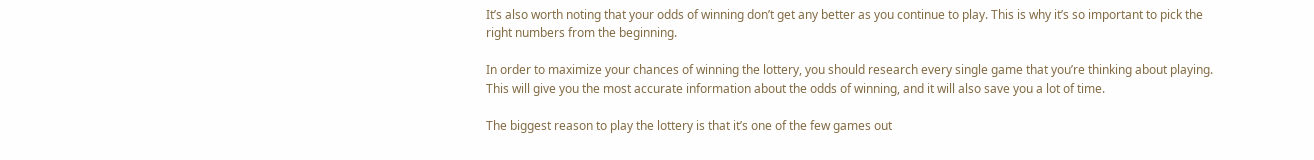It’s also worth noting that your odds of winning don’t get any better as you continue to play. This is why it’s so important to pick the right numbers from the beginning.

In order to maximize your chances of winning the lottery, you should research every single game that you’re thinking about playing. This will give you the most accurate information about the odds of winning, and it will also save you a lot of time.

The biggest reason to play the lottery is that it’s one of the few games out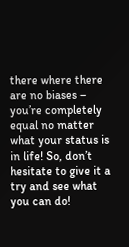there where there are no biases – you’re completely equal no matter what your status is in life! So, don’t hesitate to give it a try and see what you can do!